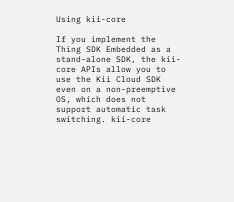Using kii-core

If you implement the Thing SDK Embedded as a stand-alone SDK, the kii-core APIs allow you to use the Kii Cloud SDK even on a non-preemptive OS, which does not support automatic task switching. kii-core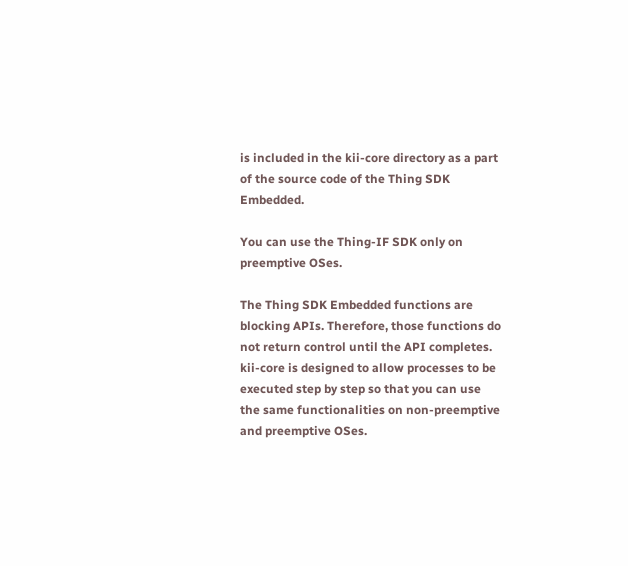is included in the kii-core directory as a part of the source code of the Thing SDK Embedded.

You can use the Thing-IF SDK only on preemptive OSes.

The Thing SDK Embedded functions are blocking APIs. Therefore, those functions do not return control until the API completes. kii-core is designed to allow processes to be executed step by step so that you can use the same functionalities on non-preemptive and preemptive OSes.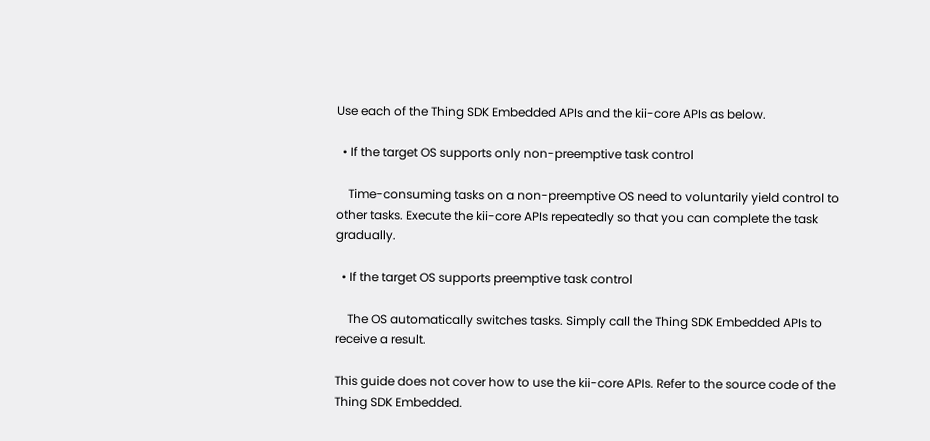Use each of the Thing SDK Embedded APIs and the kii-core APIs as below.

  • If the target OS supports only non-preemptive task control

    Time-consuming tasks on a non-preemptive OS need to voluntarily yield control to other tasks. Execute the kii-core APIs repeatedly so that you can complete the task gradually.

  • If the target OS supports preemptive task control

    The OS automatically switches tasks. Simply call the Thing SDK Embedded APIs to receive a result.

This guide does not cover how to use the kii-core APIs. Refer to the source code of the Thing SDK Embedded.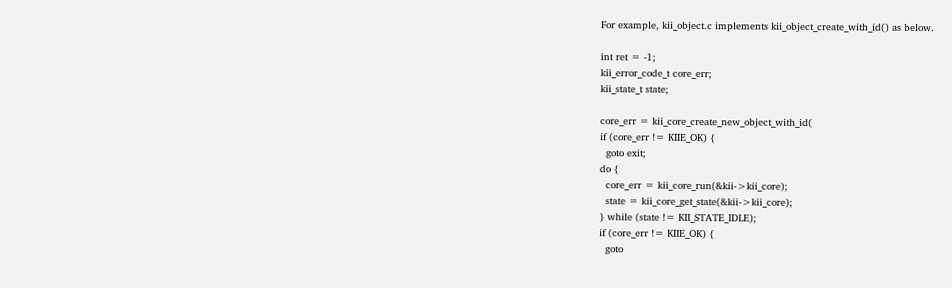For example, kii_object.c implements kii_object_create_with_id() as below.

int ret = -1;
kii_error_code_t core_err;
kii_state_t state;

core_err = kii_core_create_new_object_with_id(
if (core_err != KIIE_OK) {
  goto exit;
do {
  core_err = kii_core_run(&kii->kii_core);
  state = kii_core_get_state(&kii->kii_core);
} while (state != KII_STATE_IDLE);
if (core_err != KIIE_OK) {
  goto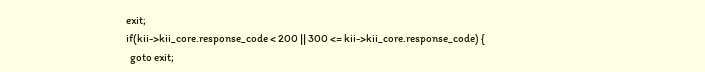exit;
if(kii->kii_core.response_code < 200 || 300 <= kii->kii_core.response_code) {
  goto exit;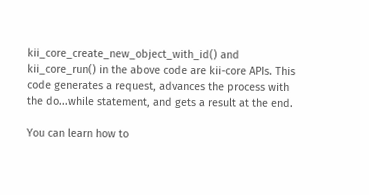kii_core_create_new_object_with_id() and kii_core_run() in the above code are kii-core APIs. This code generates a request, advances the process with the do...while statement, and gets a result at the end.

You can learn how to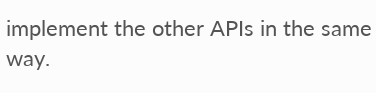implement the other APIs in the same way.